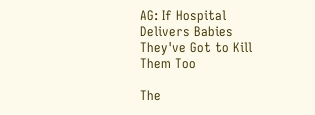AG: If Hospital Delivers Babies They've Got to Kill Them Too

The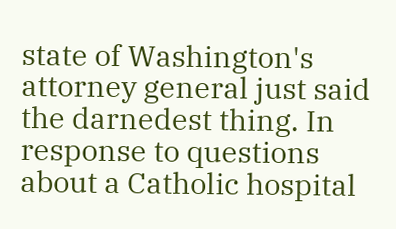state of Washington's attorney general just said the darnedest thing. In response to questions about a Catholic hospital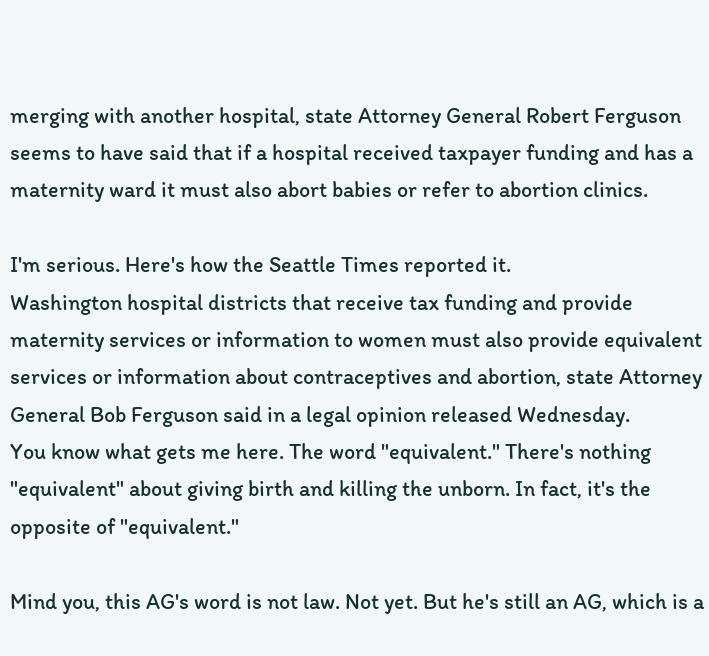merging with another hospital, state Attorney General Robert Ferguson seems to have said that if a hospital received taxpayer funding and has a maternity ward it must also abort babies or refer to abortion clinics.

I'm serious. Here's how the Seattle Times reported it.
Washington hospital districts that receive tax funding and provide maternity services or information to women must also provide equivalent services or information about contraceptives and abortion, state Attorney General Bob Ferguson said in a legal opinion released Wednesday.
You know what gets me here. The word "equivalent." There's nothing "equivalent" about giving birth and killing the unborn. In fact, it's the opposite of "equivalent."

Mind you, this AG's word is not law. Not yet. But he's still an AG, which is a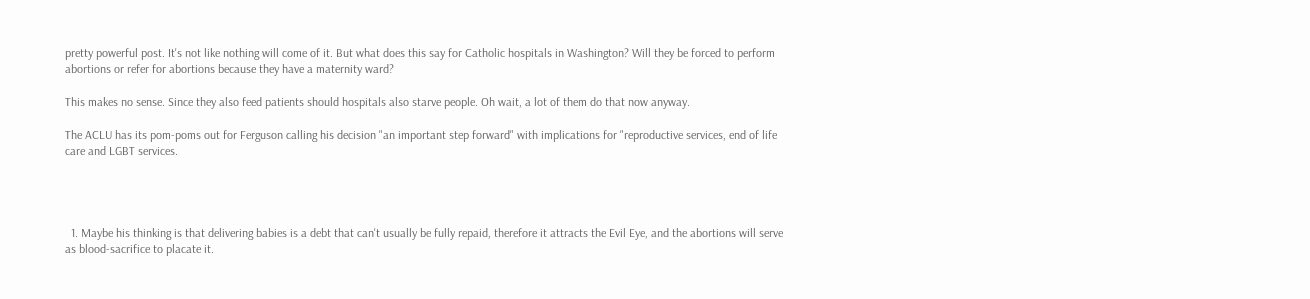pretty powerful post. It's not like nothing will come of it. But what does this say for Catholic hospitals in Washington? Will they be forced to perform abortions or refer for abortions because they have a maternity ward?

This makes no sense. Since they also feed patients should hospitals also starve people. Oh wait, a lot of them do that now anyway.

The ACLU has its pom-poms out for Ferguson calling his decision "an important step forward" with implications for "reproductive services, end of life care and LGBT services.




  1. Maybe his thinking is that delivering babies is a debt that can't usually be fully repaid, therefore it attracts the Evil Eye, and the abortions will serve as blood-sacrifice to placate it.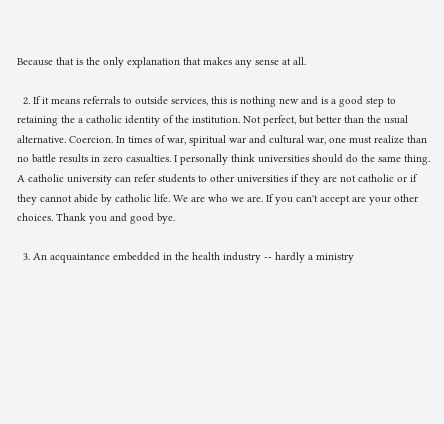Because that is the only explanation that makes any sense at all.

  2. If it means referrals to outside services, this is nothing new and is a good step to retaining the a catholic identity of the institution. Not perfect, but better than the usual alternative. Coercion. In times of war, spiritual war and cultural war, one must realize than no battle results in zero casualties. I personally think universities should do the same thing. A catholic university can refer students to other universities if they are not catholic or if they cannot abide by catholic life. We are who we are. If you can't accept are your other choices. Thank you and good bye.

  3. An acquaintance embedded in the health industry -- hardly a ministry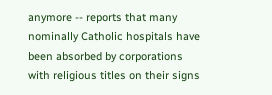anymore -- reports that many nominally Catholic hospitals have been absorbed by corporations with religious titles on their signs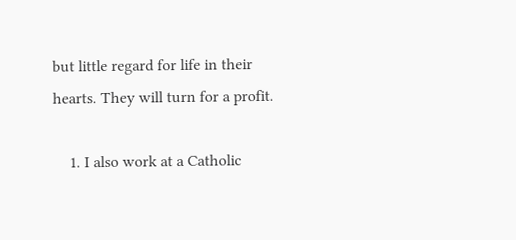but little regard for life in their hearts. They will turn for a profit.

    1. I also work at a Catholic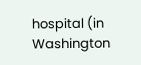hospital (in Washington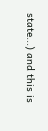state...) and this is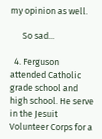my opinion as well.

      So sad...

  4. Ferguson attended Catholic grade school and high school. He serve in the Jesuit Volunteer Corps for a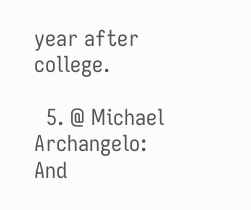year after college.

  5. @ Michael Archangelo: And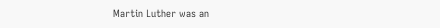Martin Luther was an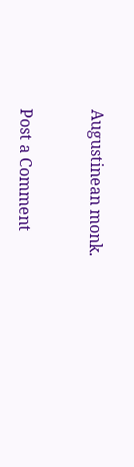Augustinean monk.


Post a Comment